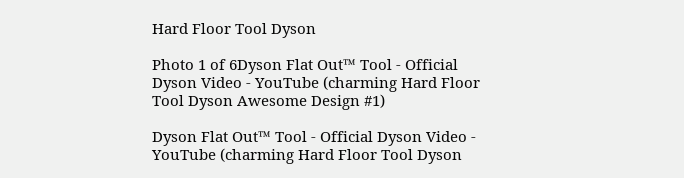Hard Floor Tool Dyson

Photo 1 of 6Dyson Flat Out™ Tool - Official Dyson Video - YouTube (charming Hard Floor Tool Dyson Awesome Design #1)

Dyson Flat Out™ Tool - Official Dyson Video - YouTube (charming Hard Floor Tool Dyson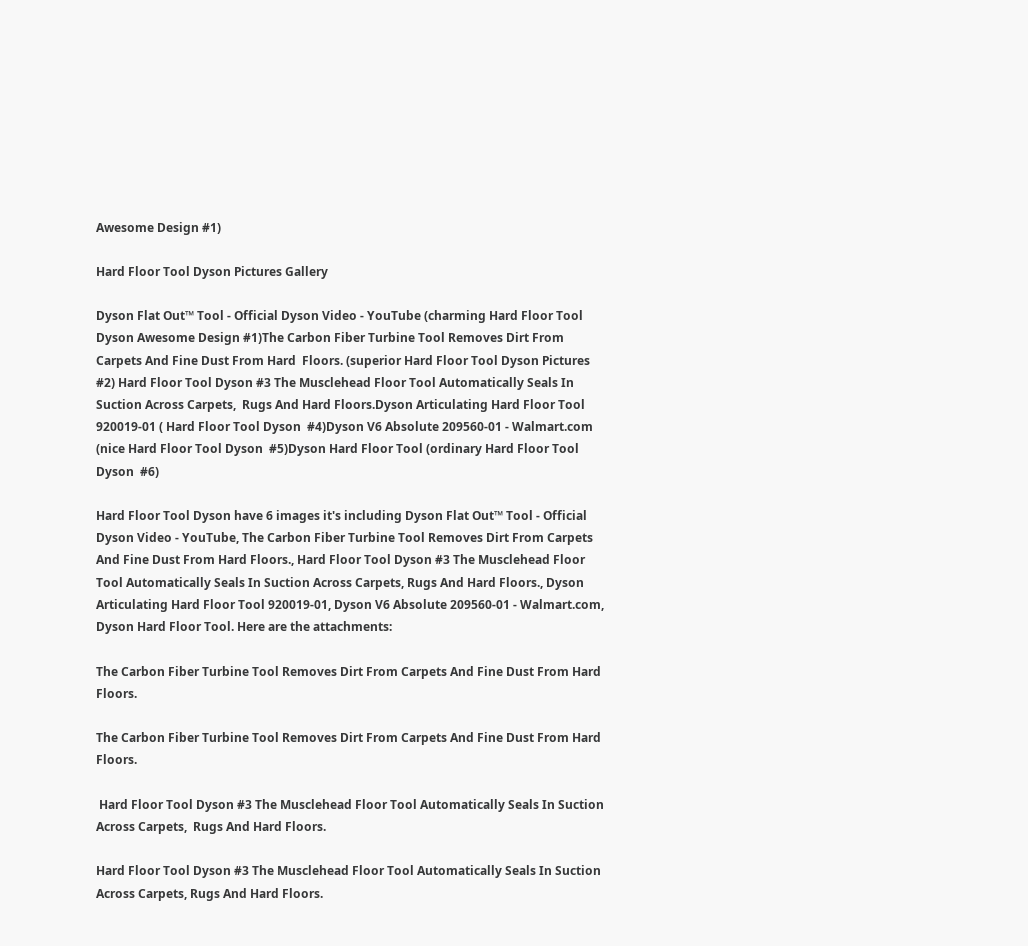Awesome Design #1)

Hard Floor Tool Dyson Pictures Gallery

Dyson Flat Out™ Tool - Official Dyson Video - YouTube (charming Hard Floor Tool Dyson Awesome Design #1)The Carbon Fiber Turbine Tool Removes Dirt From Carpets And Fine Dust From Hard  Floors. (superior Hard Floor Tool Dyson Pictures #2) Hard Floor Tool Dyson #3 The Musclehead Floor Tool Automatically Seals In Suction Across Carpets,  Rugs And Hard Floors.Dyson Articulating Hard Floor Tool 920019-01 ( Hard Floor Tool Dyson  #4)Dyson V6 Absolute 209560-01 - Walmart.com (nice Hard Floor Tool Dyson  #5)Dyson Hard Floor Tool (ordinary Hard Floor Tool Dyson  #6)

Hard Floor Tool Dyson have 6 images it's including Dyson Flat Out™ Tool - Official Dyson Video - YouTube, The Carbon Fiber Turbine Tool Removes Dirt From Carpets And Fine Dust From Hard Floors., Hard Floor Tool Dyson #3 The Musclehead Floor Tool Automatically Seals In Suction Across Carpets, Rugs And Hard Floors., Dyson Articulating Hard Floor Tool 920019-01, Dyson V6 Absolute 209560-01 - Walmart.com, Dyson Hard Floor Tool. Here are the attachments:

The Carbon Fiber Turbine Tool Removes Dirt From Carpets And Fine Dust From Hard  Floors.

The Carbon Fiber Turbine Tool Removes Dirt From Carpets And Fine Dust From Hard Floors.

 Hard Floor Tool Dyson #3 The Musclehead Floor Tool Automatically Seals In Suction Across Carpets,  Rugs And Hard Floors.

Hard Floor Tool Dyson #3 The Musclehead Floor Tool Automatically Seals In Suction Across Carpets, Rugs And Hard Floors.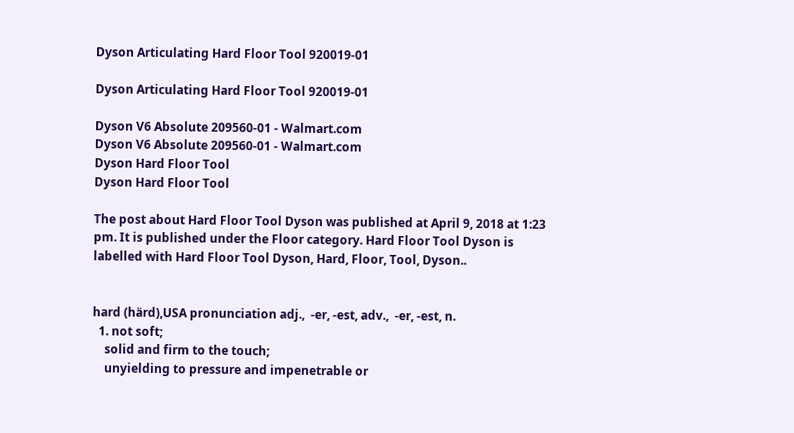Dyson Articulating Hard Floor Tool 920019-01

Dyson Articulating Hard Floor Tool 920019-01

Dyson V6 Absolute 209560-01 - Walmart.com
Dyson V6 Absolute 209560-01 - Walmart.com
Dyson Hard Floor Tool
Dyson Hard Floor Tool

The post about Hard Floor Tool Dyson was published at April 9, 2018 at 1:23 pm. It is published under the Floor category. Hard Floor Tool Dyson is labelled with Hard Floor Tool Dyson, Hard, Floor, Tool, Dyson..


hard (härd),USA pronunciation adj.,  -er, -est, adv.,  -er, -est, n.
  1. not soft;
    solid and firm to the touch;
    unyielding to pressure and impenetrable or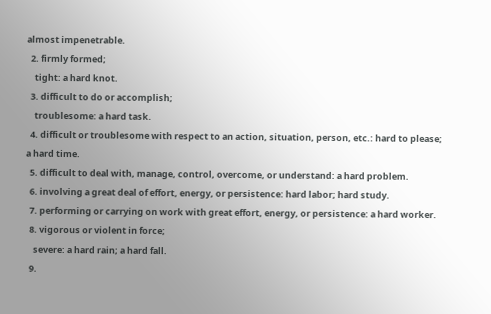almost impenetrable.
  2. firmly formed;
    tight: a hard knot.
  3. difficult to do or accomplish;
    troublesome: a hard task.
  4. difficult or troublesome with respect to an action, situation, person, etc.: hard to please; a hard time.
  5. difficult to deal with, manage, control, overcome, or understand: a hard problem.
  6. involving a great deal of effort, energy, or persistence: hard labor; hard study.
  7. performing or carrying on work with great effort, energy, or persistence: a hard worker.
  8. vigorous or violent in force;
    severe: a hard rain; a hard fall.
  9.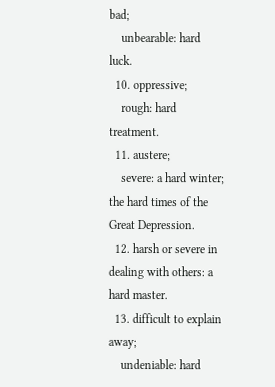bad;
    unbearable: hard luck.
  10. oppressive;
    rough: hard treatment.
  11. austere;
    severe: a hard winter; the hard times of the Great Depression.
  12. harsh or severe in dealing with others: a hard master.
  13. difficult to explain away;
    undeniable: hard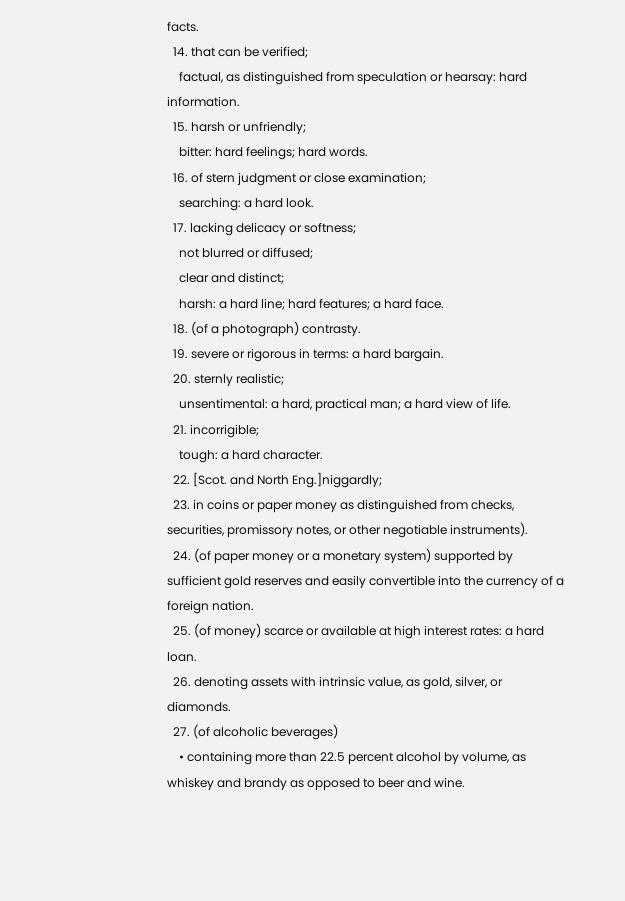facts.
  14. that can be verified;
    factual, as distinguished from speculation or hearsay: hard information.
  15. harsh or unfriendly;
    bitter: hard feelings; hard words.
  16. of stern judgment or close examination;
    searching: a hard look.
  17. lacking delicacy or softness;
    not blurred or diffused;
    clear and distinct;
    harsh: a hard line; hard features; a hard face.
  18. (of a photograph) contrasty.
  19. severe or rigorous in terms: a hard bargain.
  20. sternly realistic;
    unsentimental: a hard, practical man; a hard view of life.
  21. incorrigible;
    tough: a hard character.
  22. [Scot. and North Eng.]niggardly;
  23. in coins or paper money as distinguished from checks, securities, promissory notes, or other negotiable instruments).
  24. (of paper money or a monetary system) supported by sufficient gold reserves and easily convertible into the currency of a foreign nation.
  25. (of money) scarce or available at high interest rates: a hard loan.
  26. denoting assets with intrinsic value, as gold, silver, or diamonds.
  27. (of alcoholic beverages)
    • containing more than 22.5 percent alcohol by volume, as whiskey and brandy as opposed to beer and wine.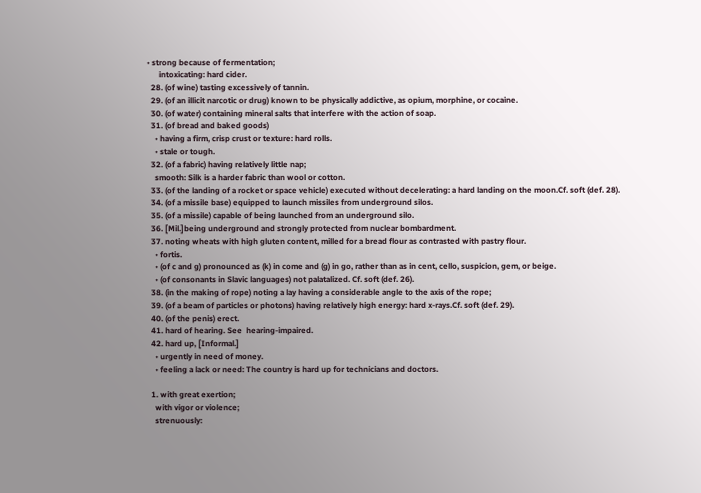• strong because of fermentation;
      intoxicating: hard cider.
  28. (of wine) tasting excessively of tannin.
  29. (of an illicit narcotic or drug) known to be physically addictive, as opium, morphine, or cocaine.
  30. (of water) containing mineral salts that interfere with the action of soap.
  31. (of bread and baked goods)
    • having a firm, crisp crust or texture: hard rolls.
    • stale or tough.
  32. (of a fabric) having relatively little nap;
    smooth: Silk is a harder fabric than wool or cotton.
  33. (of the landing of a rocket or space vehicle) executed without decelerating: a hard landing on the moon.Cf. soft (def. 28).
  34. (of a missile base) equipped to launch missiles from underground silos.
  35. (of a missile) capable of being launched from an underground silo.
  36. [Mil.]being underground and strongly protected from nuclear bombardment.
  37. noting wheats with high gluten content, milled for a bread flour as contrasted with pastry flour.
    • fortis.
    • (of c and g) pronounced as (k) in come and (g) in go, rather than as in cent, cello, suspicion, gem, or beige.
    • (of consonants in Slavic languages) not palatalized. Cf. soft (def. 26).
  38. (in the making of rope) noting a lay having a considerable angle to the axis of the rope;
  39. (of a beam of particles or photons) having relatively high energy: hard x-rays.Cf. soft (def. 29).
  40. (of the penis) erect.
  41. hard of hearing. See  hearing-impaired.
  42. hard up, [Informal.]
    • urgently in need of money.
    • feeling a lack or need: The country is hard up for technicians and doctors.

  1. with great exertion;
    with vigor or violence;
    strenuously: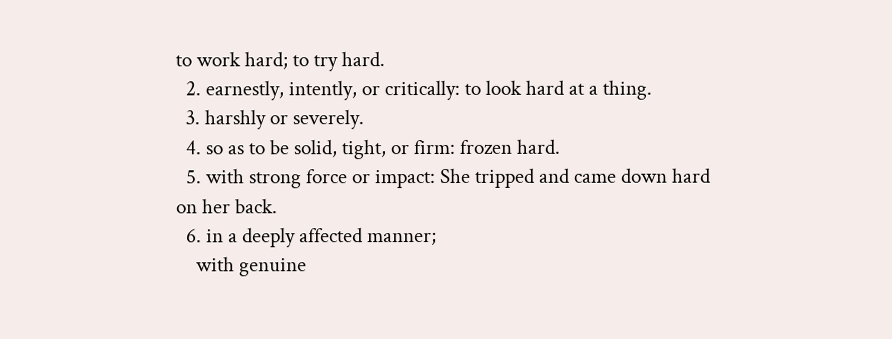to work hard; to try hard.
  2. earnestly, intently, or critically: to look hard at a thing.
  3. harshly or severely.
  4. so as to be solid, tight, or firm: frozen hard.
  5. with strong force or impact: She tripped and came down hard on her back.
  6. in a deeply affected manner;
    with genuine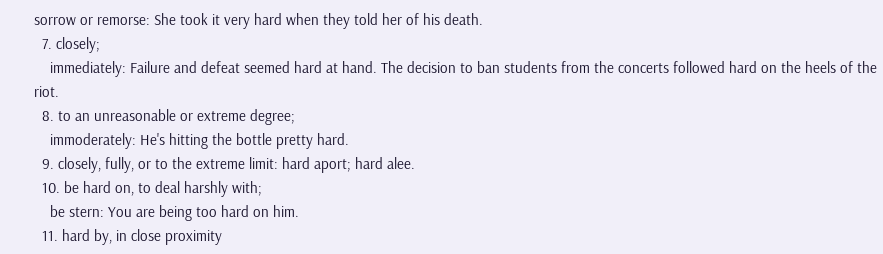sorrow or remorse: She took it very hard when they told her of his death.
  7. closely;
    immediately: Failure and defeat seemed hard at hand. The decision to ban students from the concerts followed hard on the heels of the riot.
  8. to an unreasonable or extreme degree;
    immoderately: He's hitting the bottle pretty hard.
  9. closely, fully, or to the extreme limit: hard aport; hard alee.
  10. be hard on, to deal harshly with;
    be stern: You are being too hard on him.
  11. hard by, in close proximity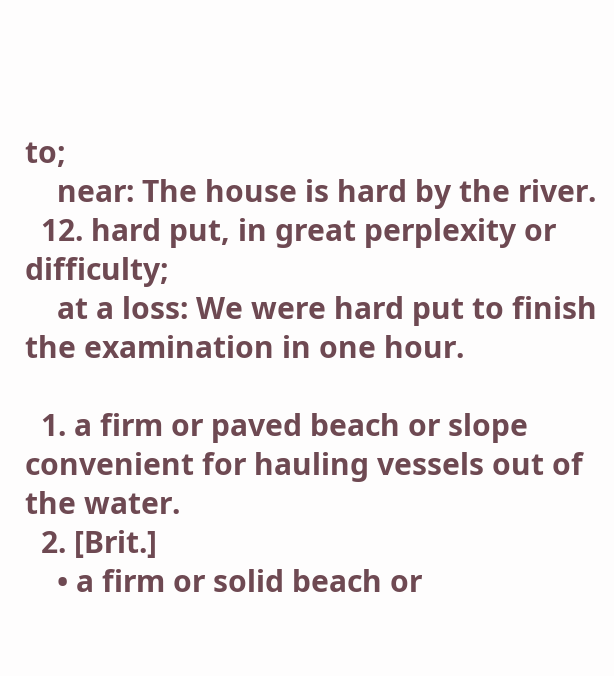to;
    near: The house is hard by the river.
  12. hard put, in great perplexity or difficulty;
    at a loss: We were hard put to finish the examination in one hour.

  1. a firm or paved beach or slope convenient for hauling vessels out of the water.
  2. [Brit.]
    • a firm or solid beach or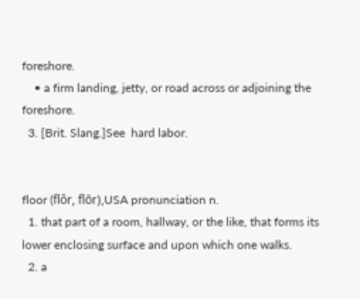foreshore.
    • a firm landing, jetty, or road across or adjoining the foreshore.
  3. [Brit. Slang.]See  hard labor.


floor (flôr, flōr),USA pronunciation n.
  1. that part of a room, hallway, or the like, that forms its lower enclosing surface and upon which one walks.
  2. a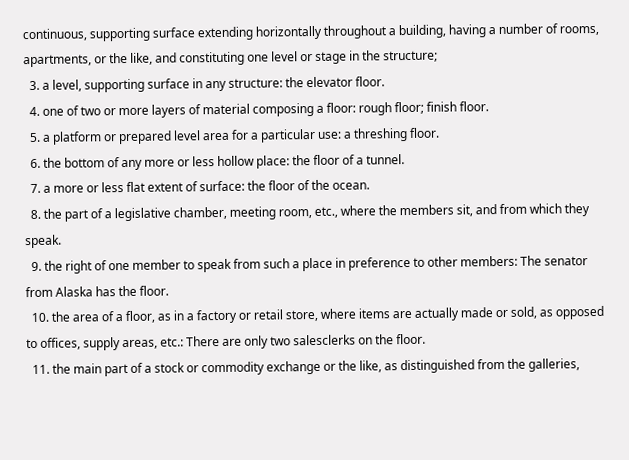continuous, supporting surface extending horizontally throughout a building, having a number of rooms, apartments, or the like, and constituting one level or stage in the structure;
  3. a level, supporting surface in any structure: the elevator floor.
  4. one of two or more layers of material composing a floor: rough floor; finish floor.
  5. a platform or prepared level area for a particular use: a threshing floor.
  6. the bottom of any more or less hollow place: the floor of a tunnel.
  7. a more or less flat extent of surface: the floor of the ocean.
  8. the part of a legislative chamber, meeting room, etc., where the members sit, and from which they speak.
  9. the right of one member to speak from such a place in preference to other members: The senator from Alaska has the floor.
  10. the area of a floor, as in a factory or retail store, where items are actually made or sold, as opposed to offices, supply areas, etc.: There are only two salesclerks on the floor.
  11. the main part of a stock or commodity exchange or the like, as distinguished from the galleries,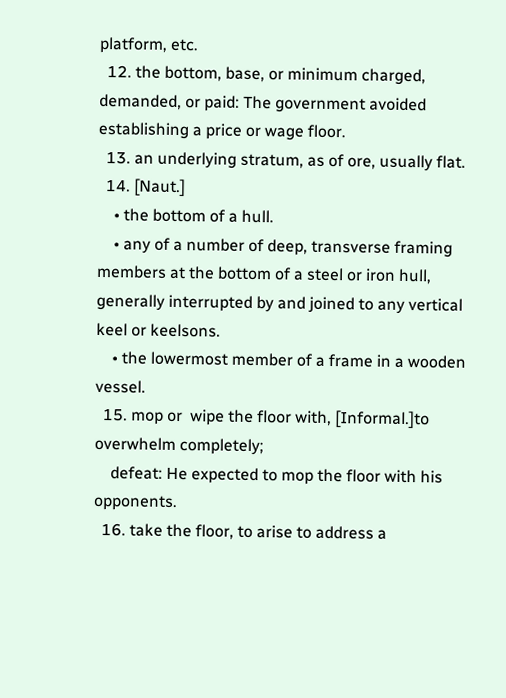platform, etc.
  12. the bottom, base, or minimum charged, demanded, or paid: The government avoided establishing a price or wage floor.
  13. an underlying stratum, as of ore, usually flat.
  14. [Naut.]
    • the bottom of a hull.
    • any of a number of deep, transverse framing members at the bottom of a steel or iron hull, generally interrupted by and joined to any vertical keel or keelsons.
    • the lowermost member of a frame in a wooden vessel.
  15. mop or  wipe the floor with, [Informal.]to overwhelm completely;
    defeat: He expected to mop the floor with his opponents.
  16. take the floor, to arise to address a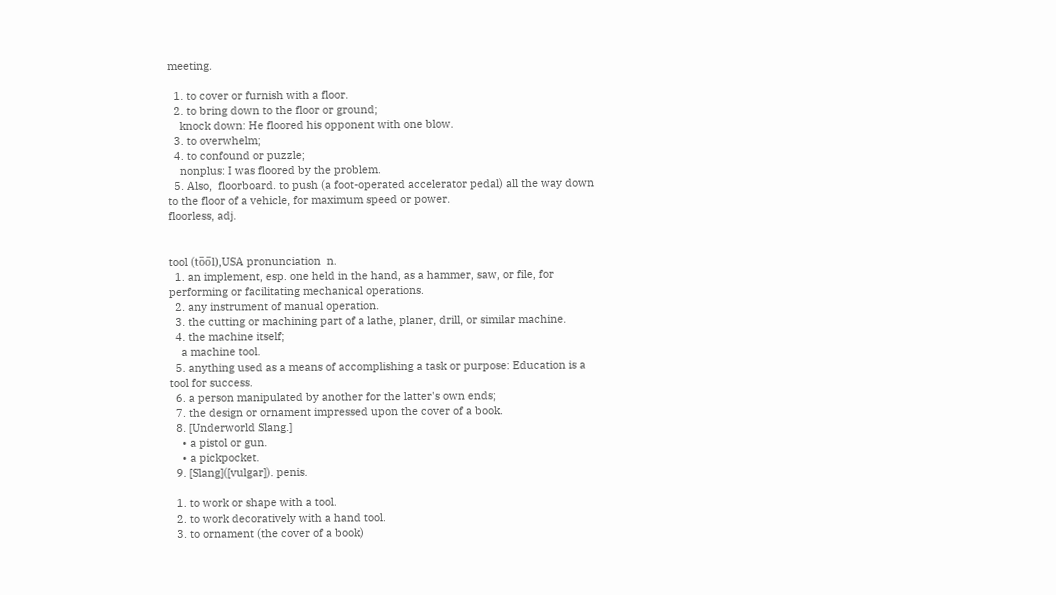meeting.

  1. to cover or furnish with a floor.
  2. to bring down to the floor or ground;
    knock down: He floored his opponent with one blow.
  3. to overwhelm;
  4. to confound or puzzle;
    nonplus: I was floored by the problem.
  5. Also,  floorboard. to push (a foot-operated accelerator pedal) all the way down to the floor of a vehicle, for maximum speed or power.
floorless, adj.


tool (to̅o̅l),USA pronunciation  n.
  1. an implement, esp. one held in the hand, as a hammer, saw, or file, for performing or facilitating mechanical operations.
  2. any instrument of manual operation.
  3. the cutting or machining part of a lathe, planer, drill, or similar machine.
  4. the machine itself;
    a machine tool.
  5. anything used as a means of accomplishing a task or purpose: Education is a tool for success.
  6. a person manipulated by another for the latter's own ends;
  7. the design or ornament impressed upon the cover of a book.
  8. [Underworld Slang.]
    • a pistol or gun.
    • a pickpocket.
  9. [Slang]([vulgar]). penis.

  1. to work or shape with a tool.
  2. to work decoratively with a hand tool.
  3. to ornament (the cover of a book)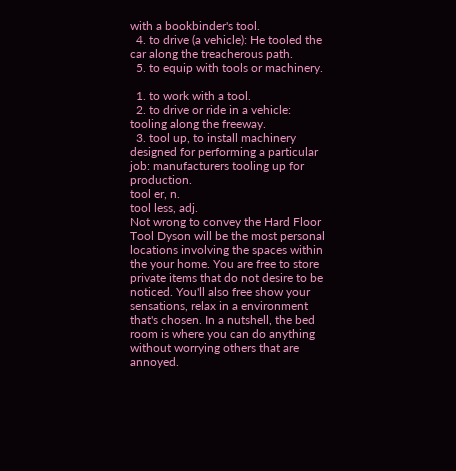with a bookbinder's tool.
  4. to drive (a vehicle): He tooled the car along the treacherous path.
  5. to equip with tools or machinery.

  1. to work with a tool.
  2. to drive or ride in a vehicle: tooling along the freeway.
  3. tool up, to install machinery designed for performing a particular job: manufacturers tooling up for production.
tool er, n.
tool less, adj.
Not wrong to convey the Hard Floor Tool Dyson will be the most personal locations involving the spaces within the your home. You are free to store private items that do not desire to be noticed. You'll also free show your sensations, relax in a environment that's chosen. In a nutshell, the bed room is where you can do anything without worrying others that are annoyed.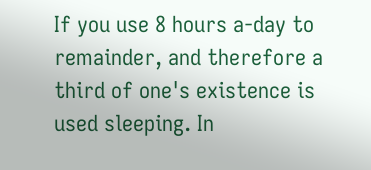If you use 8 hours a-day to remainder, and therefore a third of one's existence is used sleeping. In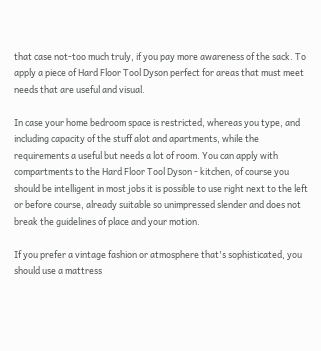that case not-too much truly, if you pay more awareness of the sack. To apply a piece of Hard Floor Tool Dyson perfect for areas that must meet needs that are useful and visual.

In case your home bedroom space is restricted, whereas you type, and including capacity of the stuff alot and apartments, while the requirements a useful but needs a lot of room. You can apply with compartments to the Hard Floor Tool Dyson - kitchen, of course you should be intelligent in most jobs it is possible to use right next to the left or before course, already suitable so unimpressed slender and does not break the guidelines of place and your motion.

If you prefer a vintage fashion or atmosphere that's sophisticated, you should use a mattress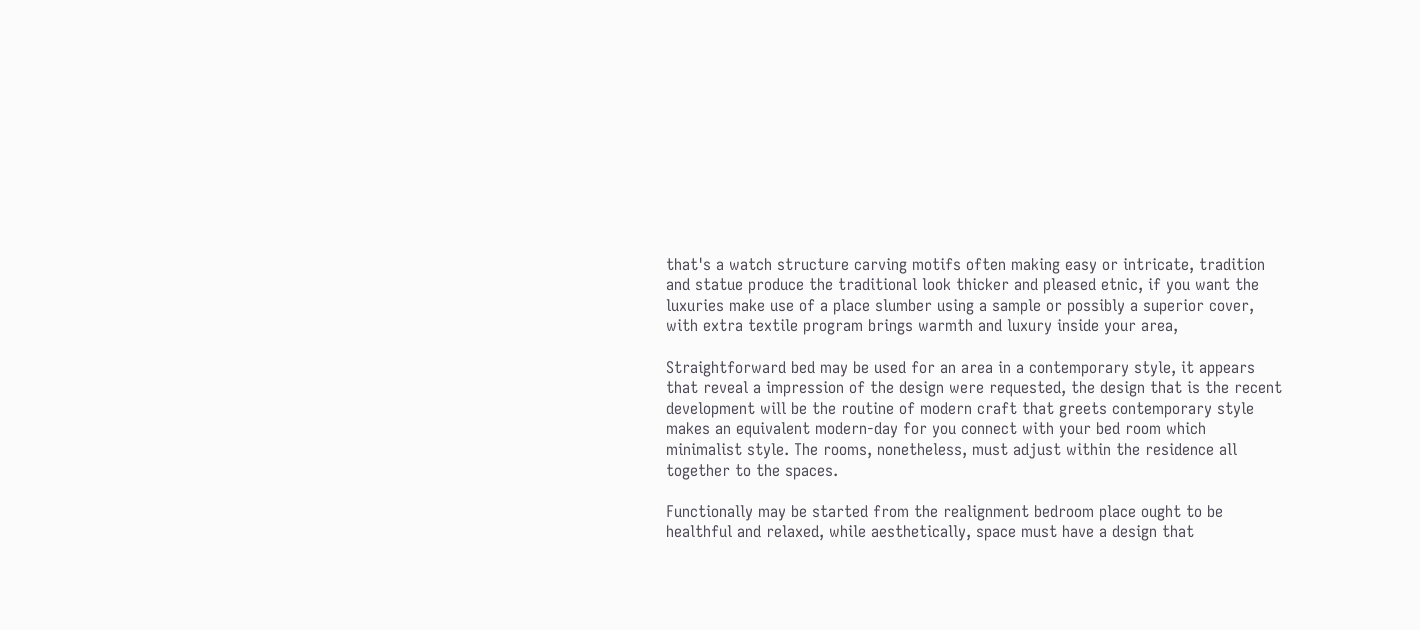that's a watch structure carving motifs often making easy or intricate, tradition and statue produce the traditional look thicker and pleased etnic, if you want the luxuries make use of a place slumber using a sample or possibly a superior cover, with extra textile program brings warmth and luxury inside your area,

Straightforward bed may be used for an area in a contemporary style, it appears that reveal a impression of the design were requested, the design that is the recent development will be the routine of modern craft that greets contemporary style makes an equivalent modern-day for you connect with your bed room which minimalist style. The rooms, nonetheless, must adjust within the residence all together to the spaces.

Functionally may be started from the realignment bedroom place ought to be healthful and relaxed, while aesthetically, space must have a design that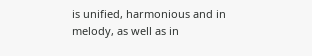is unified, harmonious and in melody, as well as in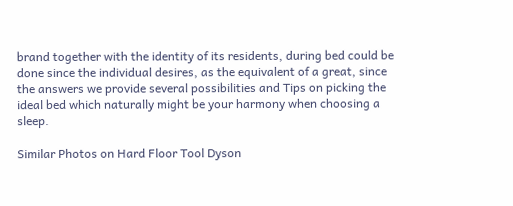brand together with the identity of its residents, during bed could be done since the individual desires, as the equivalent of a great, since the answers we provide several possibilities and Tips on picking the ideal bed which naturally might be your harmony when choosing a sleep.

Similar Photos on Hard Floor Tool Dyson